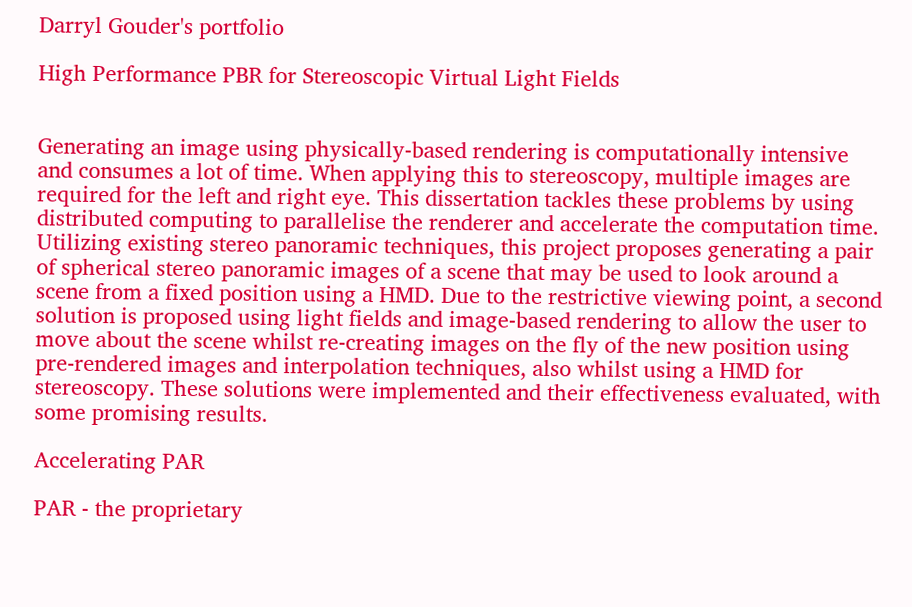Darryl Gouder's portfolio

High Performance PBR for Stereoscopic Virtual Light Fields


Generating an image using physically-based rendering is computationally intensive and consumes a lot of time. When applying this to stereoscopy, multiple images are required for the left and right eye. This dissertation tackles these problems by using distributed computing to parallelise the renderer and accelerate the computation time. Utilizing existing stereo panoramic techniques, this project proposes generating a pair of spherical stereo panoramic images of a scene that may be used to look around a scene from a fixed position using a HMD. Due to the restrictive viewing point, a second solution is proposed using light fields and image-based rendering to allow the user to move about the scene whilst re-creating images on the fly of the new position using pre-rendered images and interpolation techniques, also whilst using a HMD for stereoscopy. These solutions were implemented and their effectiveness evaluated, with some promising results.

Accelerating PAR

PAR - the proprietary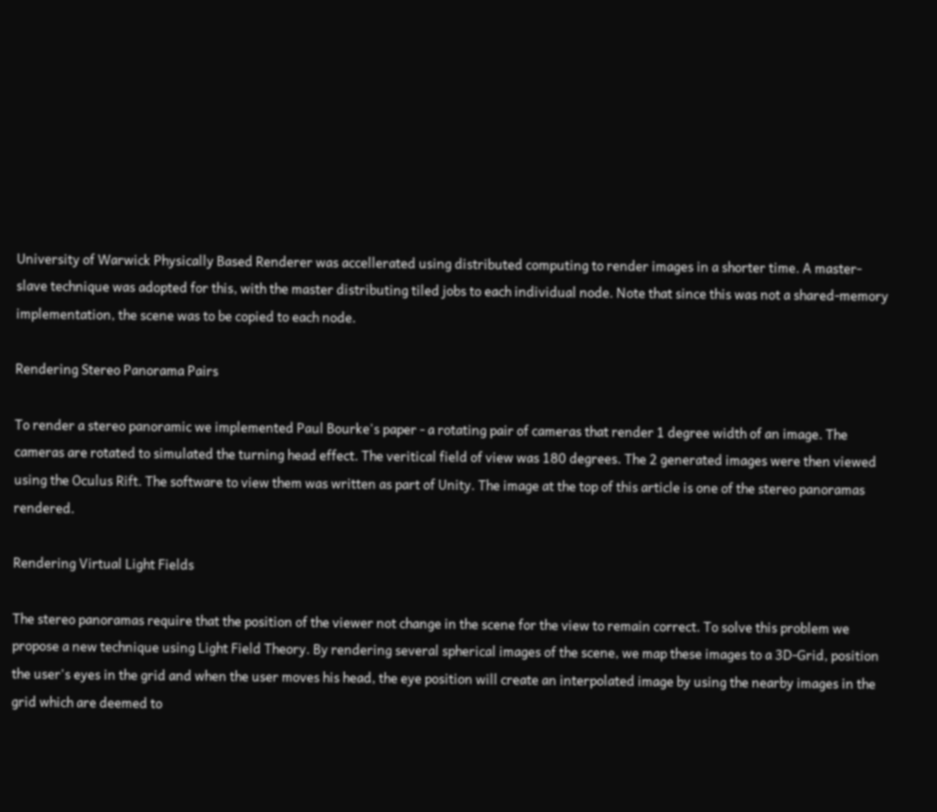University of Warwick Physically Based Renderer was accellerated using distributed computing to render images in a shorter time. A master-slave technique was adopted for this, with the master distributing tiled jobs to each individual node. Note that since this was not a shared-memory implementation, the scene was to be copied to each node.

Rendering Stereo Panorama Pairs

To render a stereo panoramic we implemented Paul Bourke's paper - a rotating pair of cameras that render 1 degree width of an image. The cameras are rotated to simulated the turning head effect. The veritical field of view was 180 degrees. The 2 generated images were then viewed using the Oculus Rift. The software to view them was written as part of Unity. The image at the top of this article is one of the stereo panoramas rendered.

Rendering Virtual Light Fields

The stereo panoramas require that the position of the viewer not change in the scene for the view to remain correct. To solve this problem we propose a new technique using Light Field Theory. By rendering several spherical images of the scene, we map these images to a 3D-Grid, position the user's eyes in the grid and when the user moves his head, the eye position will create an interpolated image by using the nearby images in the grid which are deemed to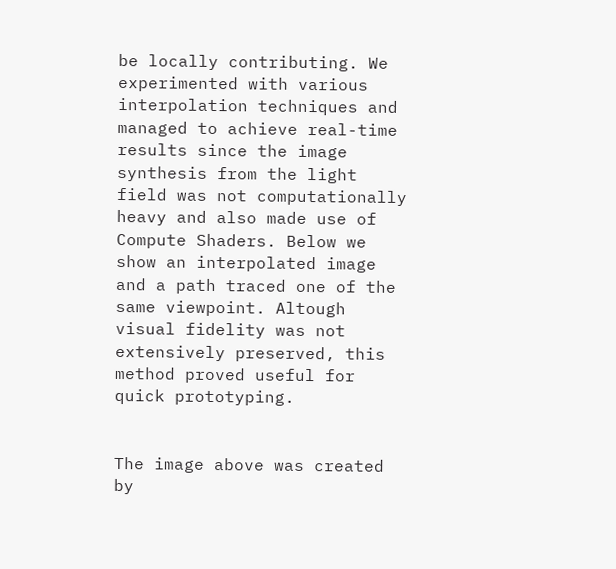be locally contributing. We experimented with various interpolation techniques and managed to achieve real-time results since the image synthesis from the light field was not computationally heavy and also made use of Compute Shaders. Below we show an interpolated image and a path traced one of the same viewpoint. Altough visual fidelity was not extensively preserved, this method proved useful for quick prototyping.


The image above was created by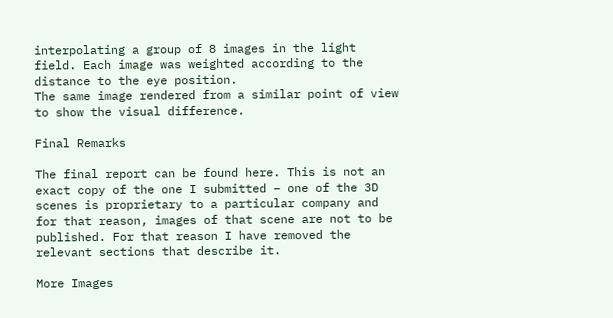interpolating a group of 8 images in the light field. Each image was weighted according to the distance to the eye position.
The same image rendered from a similar point of view to show the visual difference.

Final Remarks

The final report can be found here. This is not an exact copy of the one I submitted – one of the 3D scenes is proprietary to a particular company and for that reason, images of that scene are not to be published. For that reason I have removed the relevant sections that describe it.

More Images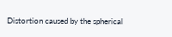Distortion caused by the spherical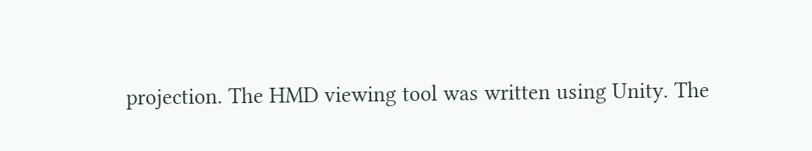projection. The HMD viewing tool was written using Unity. The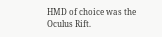HMD of choice was the Oculus Rift.